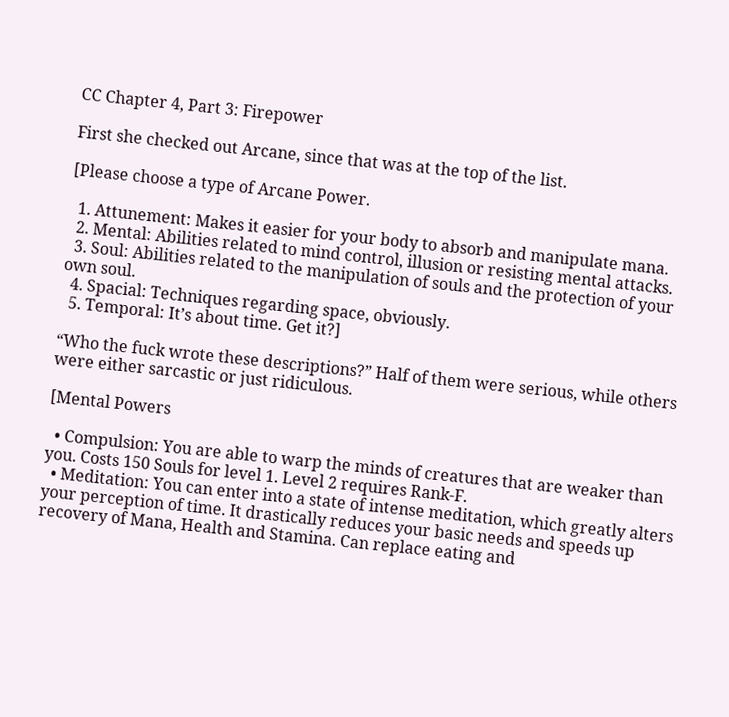CC Chapter 4, Part 3: Firepower

First she checked out Arcane, since that was at the top of the list.

[Please choose a type of Arcane Power.

  1. Attunement: Makes it easier for your body to absorb and manipulate mana.
  2. Mental: Abilities related to mind control, illusion or resisting mental attacks.
  3. Soul: Abilities related to the manipulation of souls and the protection of your own soul.
  4. Spacial: Techniques regarding space, obviously.
  5. Temporal: It’s about time. Get it?]

“Who the fuck wrote these descriptions?” Half of them were serious, while others were either sarcastic or just ridiculous.

[Mental Powers

  • Compulsion: You are able to warp the minds of creatures that are weaker than you. Costs 150 Souls for level 1. Level 2 requires Rank-F.
  • Meditation: You can enter into a state of intense meditation, which greatly alters your perception of time. It drastically reduces your basic needs and speeds up recovery of Mana, Health and Stamina. Can replace eating and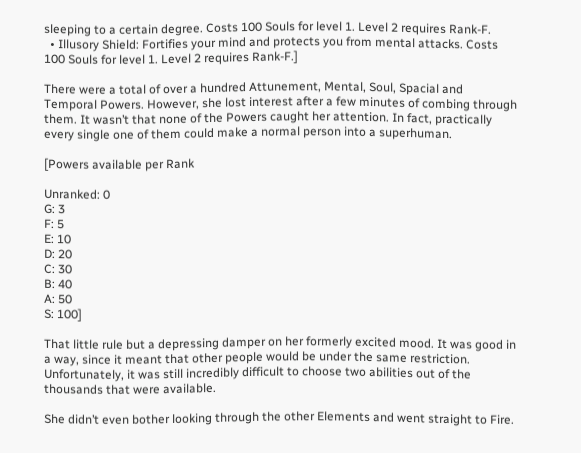sleeping to a certain degree. Costs 100 Souls for level 1. Level 2 requires Rank-F.
  • Illusory Shield: Fortifies your mind and protects you from mental attacks. Costs 100 Souls for level 1. Level 2 requires Rank-F.]

There were a total of over a hundred Attunement, Mental, Soul, Spacial and Temporal Powers. However, she lost interest after a few minutes of combing through them. It wasn’t that none of the Powers caught her attention. In fact, practically every single one of them could make a normal person into a superhuman.

[Powers available per Rank

Unranked: 0
G: 3
F: 5
E: 10
D: 20
C: 30
B: 40
A: 50
S: 100]

That little rule but a depressing damper on her formerly excited mood. It was good in a way, since it meant that other people would be under the same restriction. Unfortunately, it was still incredibly difficult to choose two abilities out of the thousands that were available.

She didn’t even bother looking through the other Elements and went straight to Fire.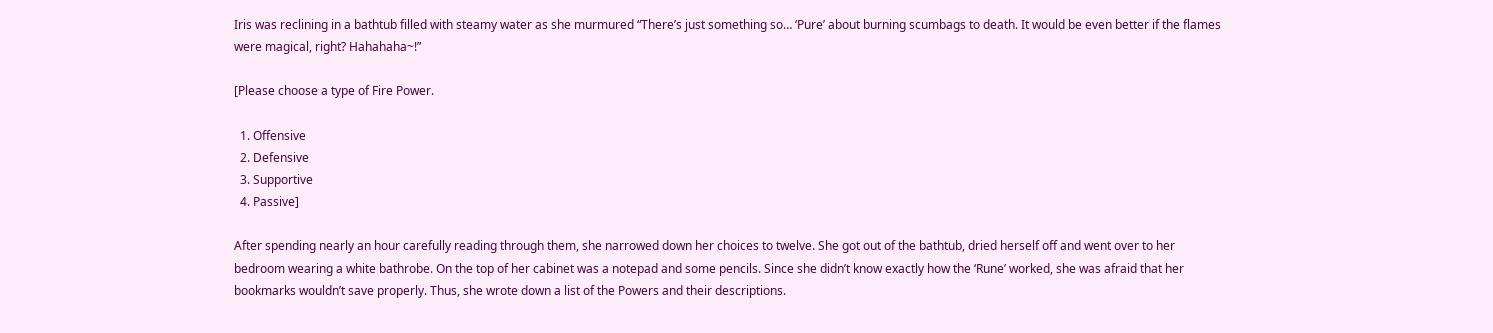Iris was reclining in a bathtub filled with steamy water as she murmured “There’s just something so… ‘Pure’ about burning scumbags to death. It would be even better if the flames were magical, right? Hahahaha~!”

[Please choose a type of Fire Power.

  1. Offensive
  2. Defensive
  3. Supportive
  4. Passive]

After spending nearly an hour carefully reading through them, she narrowed down her choices to twelve. She got out of the bathtub, dried herself off and went over to her bedroom wearing a white bathrobe. On the top of her cabinet was a notepad and some pencils. Since she didn’t know exactly how the ‘Rune’ worked, she was afraid that her bookmarks wouldn’t save properly. Thus, she wrote down a list of the Powers and their descriptions.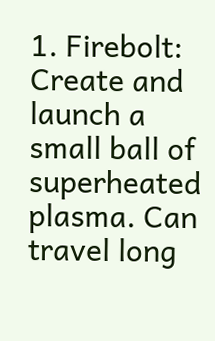1. Firebolt: Create and launch a small ball of superheated plasma. Can travel long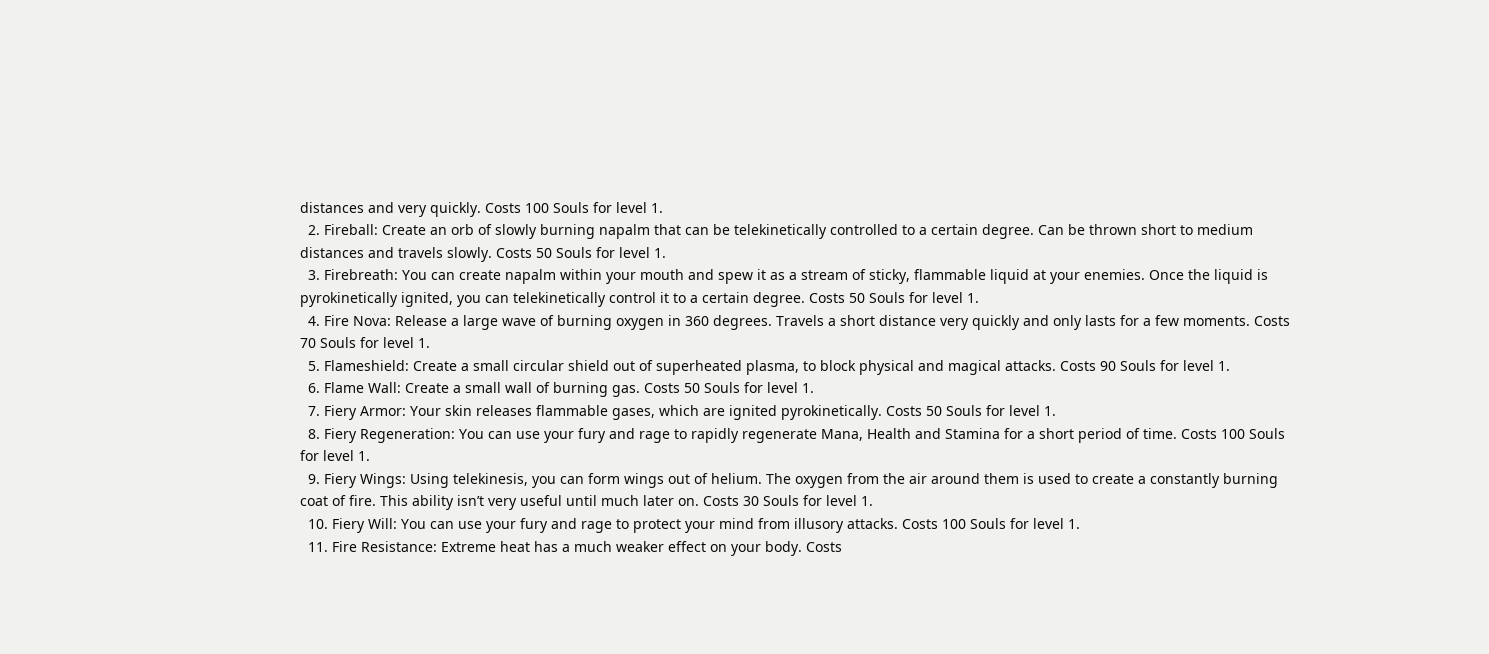distances and very quickly. Costs 100 Souls for level 1.
  2. Fireball: Create an orb of slowly burning napalm that can be telekinetically controlled to a certain degree. Can be thrown short to medium distances and travels slowly. Costs 50 Souls for level 1.
  3. Firebreath: You can create napalm within your mouth and spew it as a stream of sticky, flammable liquid at your enemies. Once the liquid is pyrokinetically ignited, you can telekinetically control it to a certain degree. Costs 50 Souls for level 1.
  4. Fire Nova: Release a large wave of burning oxygen in 360 degrees. Travels a short distance very quickly and only lasts for a few moments. Costs 70 Souls for level 1.
  5. Flameshield: Create a small circular shield out of superheated plasma, to block physical and magical attacks. Costs 90 Souls for level 1.
  6. Flame Wall: Create a small wall of burning gas. Costs 50 Souls for level 1.
  7. Fiery Armor: Your skin releases flammable gases, which are ignited pyrokinetically. Costs 50 Souls for level 1.
  8. Fiery Regeneration: You can use your fury and rage to rapidly regenerate Mana, Health and Stamina for a short period of time. Costs 100 Souls for level 1.
  9. Fiery Wings: Using telekinesis, you can form wings out of helium. The oxygen from the air around them is used to create a constantly burning coat of fire. This ability isn’t very useful until much later on. Costs 30 Souls for level 1.
  10. Fiery Will: You can use your fury and rage to protect your mind from illusory attacks. Costs 100 Souls for level 1.
  11. Fire Resistance: Extreme heat has a much weaker effect on your body. Costs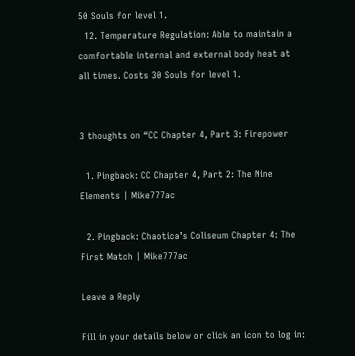50 Souls for level 1.
  12. Temperature Regulation: Able to maintain a comfortable internal and external body heat at all times. Costs 30 Souls for level 1.


3 thoughts on “CC Chapter 4, Part 3: Firepower

  1. Pingback: CC Chapter 4, Part 2: The Nine Elements | Mike777ac

  2. Pingback: Chaotica’s Coliseum Chapter 4: The First Match | Mike777ac

Leave a Reply

Fill in your details below or click an icon to log in: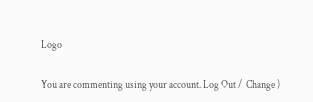Logo

You are commenting using your account. Log Out /  Change )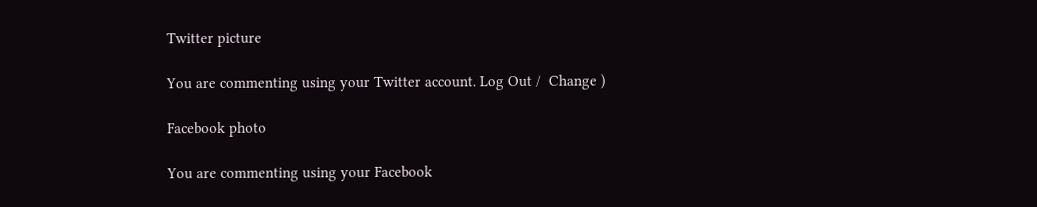Twitter picture

You are commenting using your Twitter account. Log Out /  Change )

Facebook photo

You are commenting using your Facebook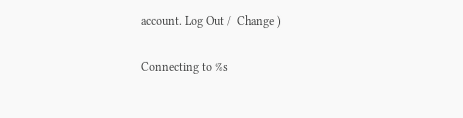account. Log Out /  Change )

Connecting to %s